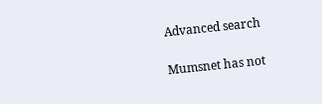Advanced search

Mumsnet has not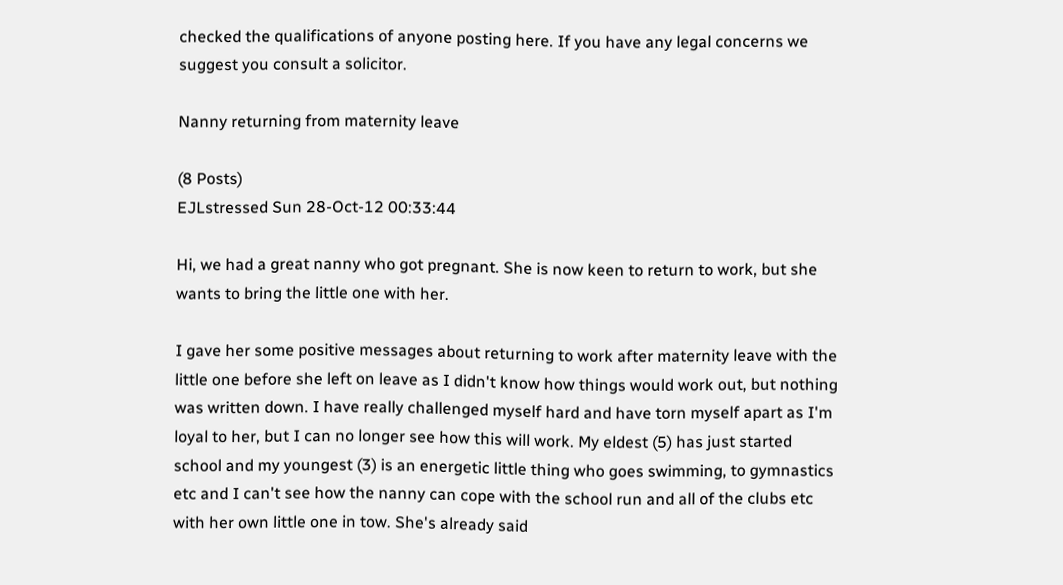checked the qualifications of anyone posting here. If you have any legal concerns we suggest you consult a solicitor.

Nanny returning from maternity leave

(8 Posts)
EJLstressed Sun 28-Oct-12 00:33:44

Hi, we had a great nanny who got pregnant. She is now keen to return to work, but she wants to bring the little one with her.

I gave her some positive messages about returning to work after maternity leave with the little one before she left on leave as I didn't know how things would work out, but nothing was written down. I have really challenged myself hard and have torn myself apart as I'm loyal to her, but I can no longer see how this will work. My eldest (5) has just started school and my youngest (3) is an energetic little thing who goes swimming, to gymnastics etc and I can't see how the nanny can cope with the school run and all of the clubs etc with her own little one in tow. She's already said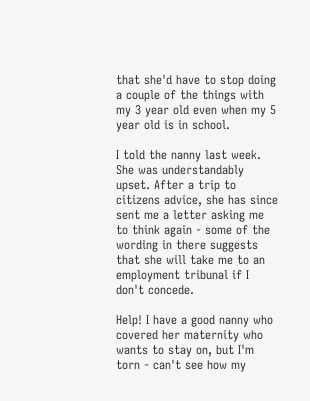that she'd have to stop doing a couple of the things with my 3 year old even when my 5 year old is in school.

I told the nanny last week. She was understandably upset. After a trip to citizens advice, she has since sent me a letter asking me to think again - some of the wording in there suggests that she will take me to an employment tribunal if I don't concede.

Help! I have a good nanny who covered her maternity who wants to stay on, but I'm torn - can't see how my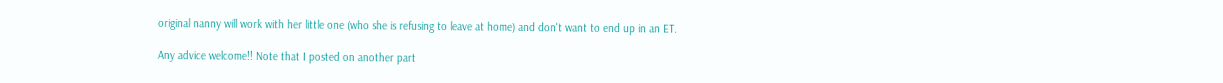original nanny will work with her little one (who she is refusing to leave at home) and don't want to end up in an ET.

Any advice welcome!! Note that I posted on another part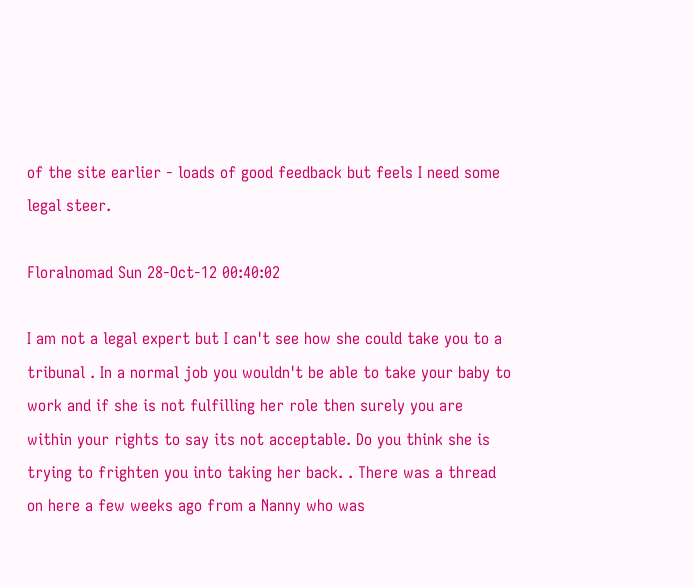of the site earlier - loads of good feedback but feels I need some legal steer.

Floralnomad Sun 28-Oct-12 00:40:02

I am not a legal expert but I can't see how she could take you to a tribunal . In a normal job you wouldn't be able to take your baby to work and if she is not fulfilling her role then surely you are within your rights to say its not acceptable. Do you think she is trying to frighten you into taking her back. . There was a thread on here a few weeks ago from a Nanny who was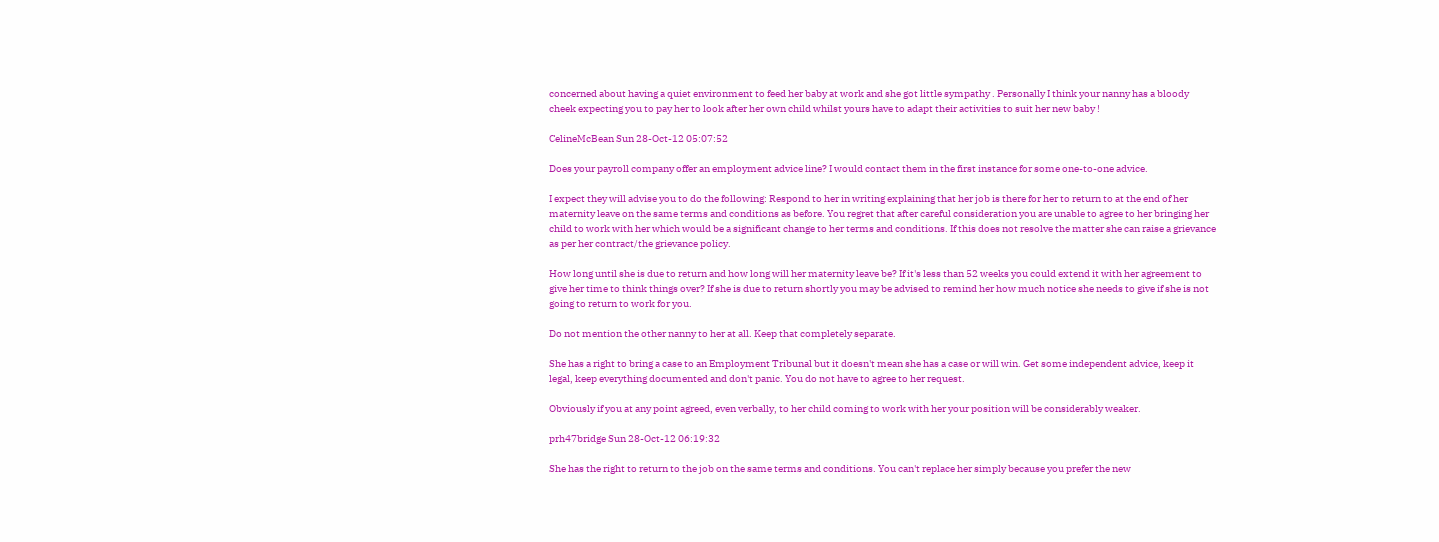concerned about having a quiet environment to feed her baby at work and she got little sympathy . Personally I think your nanny has a bloody cheek expecting you to pay her to look after her own child whilst yours have to adapt their activities to suit her new baby !

CelineMcBean Sun 28-Oct-12 05:07:52

Does your payroll company offer an employment advice line? I would contact them in the first instance for some one-to-one advice.

I expect they will advise you to do the following: Respond to her in writing explaining that her job is there for her to return to at the end of her maternity leave on the same terms and conditions as before. You regret that after careful consideration you are unable to agree to her bringing her child to work with her which would be a significant change to her terms and conditions. If this does not resolve the matter she can raise a grievance as per her contract/the grievance policy.

How long until she is due to return and how long will her maternity leave be? If it's less than 52 weeks you could extend it with her agreement to give her time to think things over? If she is due to return shortly you may be advised to remind her how much notice she needs to give if she is not going to return to work for you.

Do not mention the other nanny to her at all. Keep that completely separate.

She has a right to bring a case to an Employment Tribunal but it doesn't mean she has a case or will win. Get some independent advice, keep it legal, keep everything documented and don't panic. You do not have to agree to her request.

Obviously if you at any point agreed, even verbally, to her child coming to work with her your position will be considerably weaker.

prh47bridge Sun 28-Oct-12 06:19:32

She has the right to return to the job on the same terms and conditions. You can't replace her simply because you prefer the new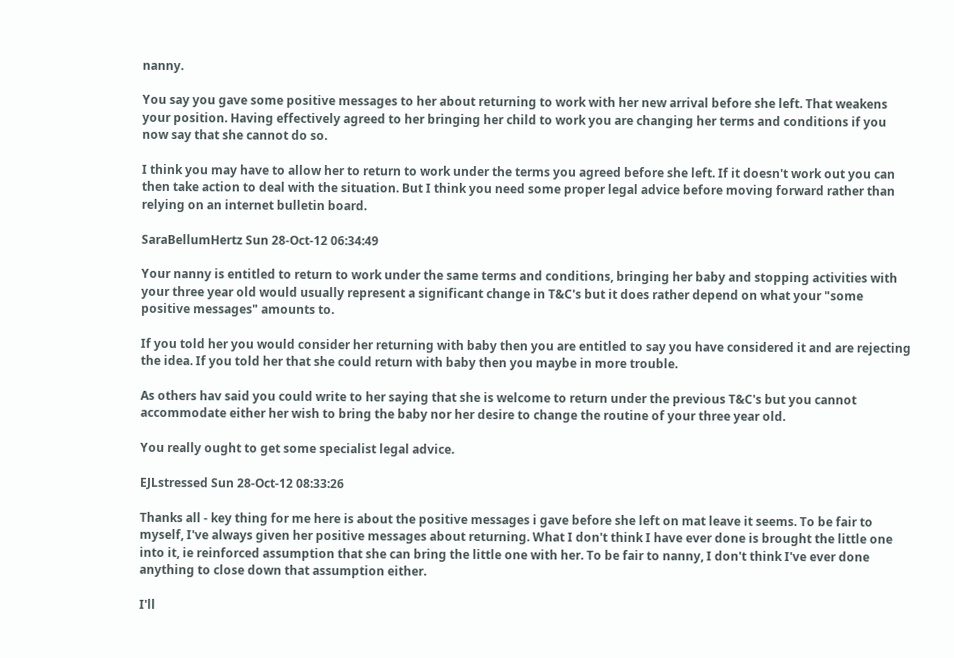nanny.

You say you gave some positive messages to her about returning to work with her new arrival before she left. That weakens your position. Having effectively agreed to her bringing her child to work you are changing her terms and conditions if you now say that she cannot do so.

I think you may have to allow her to return to work under the terms you agreed before she left. If it doesn't work out you can then take action to deal with the situation. But I think you need some proper legal advice before moving forward rather than relying on an internet bulletin board.

SaraBellumHertz Sun 28-Oct-12 06:34:49

Your nanny is entitled to return to work under the same terms and conditions, bringing her baby and stopping activities with your three year old would usually represent a significant change in T&C's but it does rather depend on what your "some positive messages" amounts to.

If you told her you would consider her returning with baby then you are entitled to say you have considered it and are rejecting the idea. If you told her that she could return with baby then you maybe in more trouble.

As others hav said you could write to her saying that she is welcome to return under the previous T&C's but you cannot accommodate either her wish to bring the baby nor her desire to change the routine of your three year old.

You really ought to get some specialist legal advice.

EJLstressed Sun 28-Oct-12 08:33:26

Thanks all - key thing for me here is about the positive messages i gave before she left on mat leave it seems. To be fair to myself, I've always given her positive messages about returning. What I don't think I have ever done is brought the little one into it, ie reinforced assumption that she can bring the little one with her. To be fair to nanny, I don't think I've ever done anything to close down that assumption either.

I'll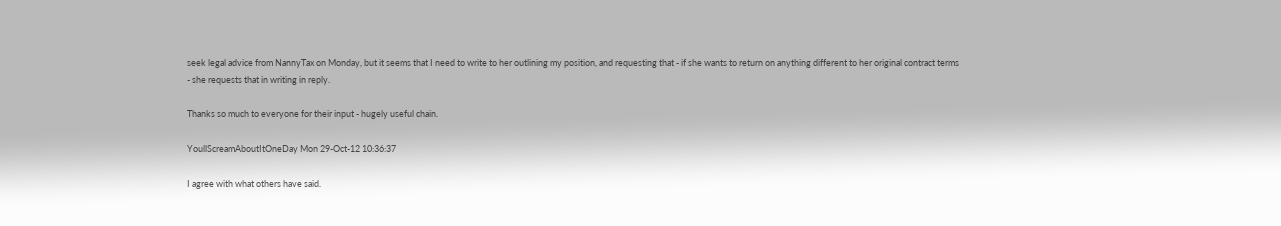seek legal advice from NannyTax on Monday, but it seems that I need to write to her outlining my position, and requesting that - if she wants to return on anything different to her original contract terms - she requests that in writing in reply.

Thanks so much to everyone for their input - hugely useful chain.

YoullScreamAboutItOneDay Mon 29-Oct-12 10:36:37

I agree with what others have said.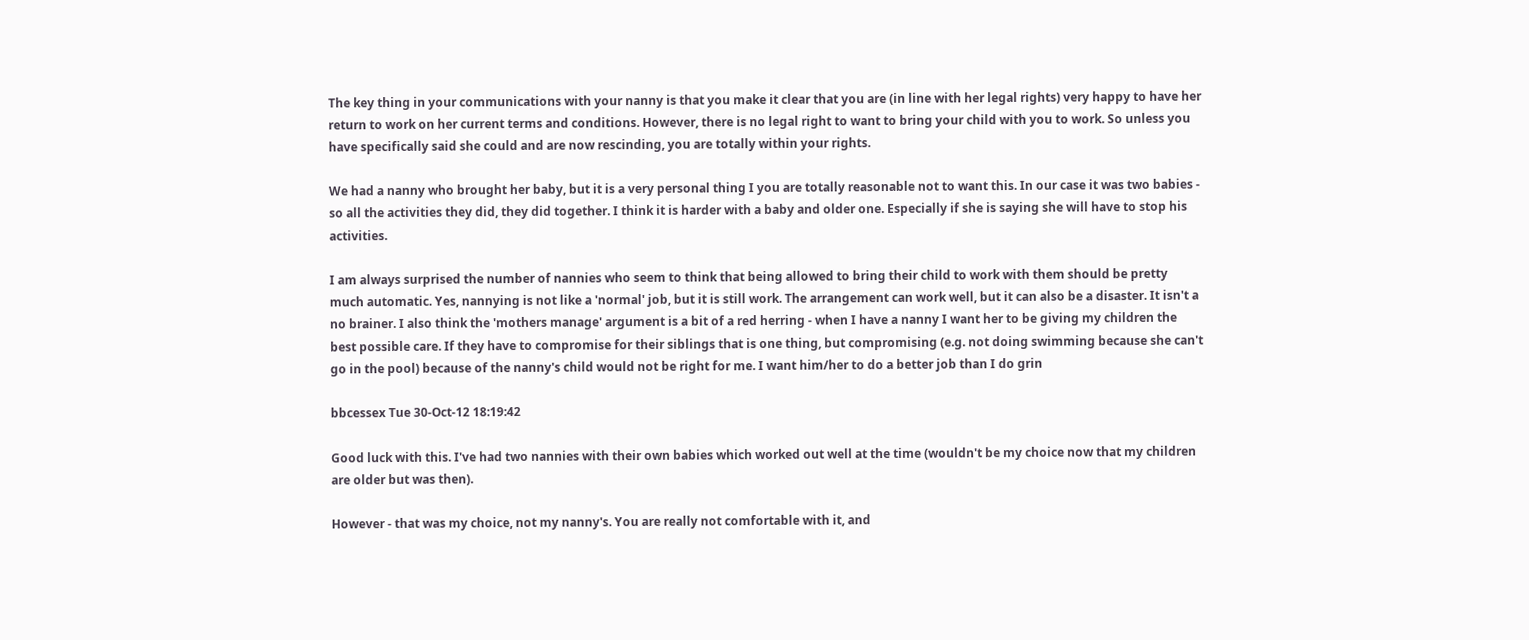The key thing in your communications with your nanny is that you make it clear that you are (in line with her legal rights) very happy to have her return to work on her current terms and conditions. However, there is no legal right to want to bring your child with you to work. So unless you have specifically said she could and are now rescinding, you are totally within your rights.

We had a nanny who brought her baby, but it is a very personal thing I you are totally reasonable not to want this. In our case it was two babies - so all the activities they did, they did together. I think it is harder with a baby and older one. Especially if she is saying she will have to stop his activities.

I am always surprised the number of nannies who seem to think that being allowed to bring their child to work with them should be pretty much automatic. Yes, nannying is not like a 'normal' job, but it is still work. The arrangement can work well, but it can also be a disaster. It isn't a no brainer. I also think the 'mothers manage' argument is a bit of a red herring - when I have a nanny I want her to be giving my children the best possible care. If they have to compromise for their siblings that is one thing, but compromising (e.g. not doing swimming because she can't go in the pool) because of the nanny's child would not be right for me. I want him/her to do a better job than I do grin

bbcessex Tue 30-Oct-12 18:19:42

Good luck with this. I've had two nannies with their own babies which worked out well at the time (wouldn't be my choice now that my children are older but was then).

However - that was my choice, not my nanny's. You are really not comfortable with it, and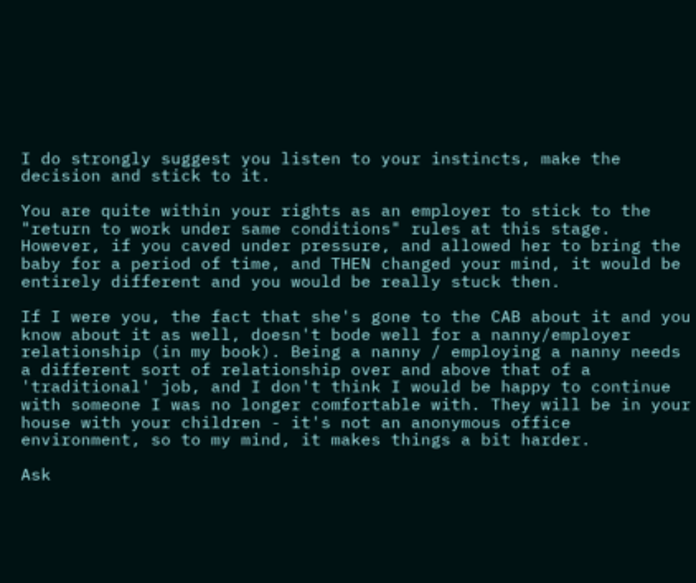I do strongly suggest you listen to your instincts, make the decision and stick to it.

You are quite within your rights as an employer to stick to the "return to work under same conditions" rules at this stage. However, if you caved under pressure, and allowed her to bring the baby for a period of time, and THEN changed your mind, it would be entirely different and you would be really stuck then.

If I were you, the fact that she's gone to the CAB about it and you know about it as well, doesn't bode well for a nanny/employer relationship (in my book). Being a nanny / employing a nanny needs a different sort of relationship over and above that of a 'traditional' job, and I don't think I would be happy to continue with someone I was no longer comfortable with. They will be in your house with your children - it's not an anonymous office environment, so to my mind, it makes things a bit harder.

Ask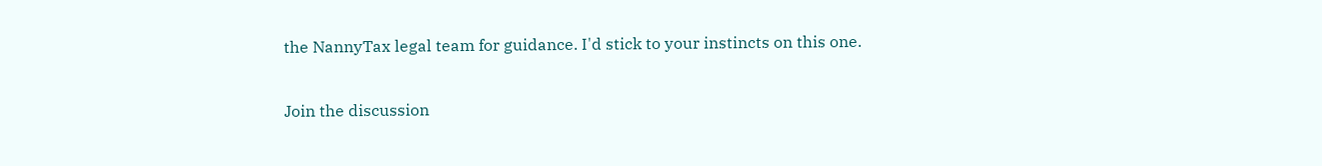the NannyTax legal team for guidance. I'd stick to your instincts on this one.

Join the discussion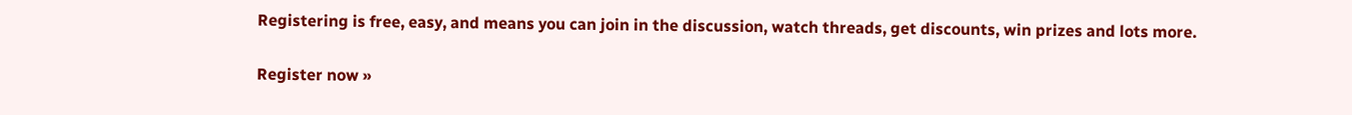Registering is free, easy, and means you can join in the discussion, watch threads, get discounts, win prizes and lots more.

Register now »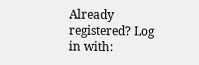Already registered? Log in with: